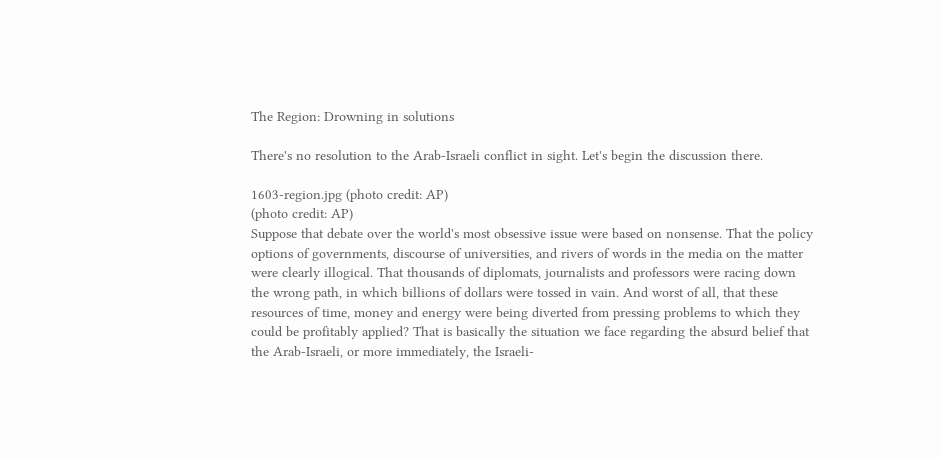The Region: Drowning in solutions

There's no resolution to the Arab-Israeli conflict in sight. Let's begin the discussion there.

1603-region.jpg (photo credit: AP)
(photo credit: AP)
Suppose that debate over the world's most obsessive issue were based on nonsense. That the policy options of governments, discourse of universities, and rivers of words in the media on the matter were clearly illogical. That thousands of diplomats, journalists and professors were racing down the wrong path, in which billions of dollars were tossed in vain. And worst of all, that these resources of time, money and energy were being diverted from pressing problems to which they could be profitably applied? That is basically the situation we face regarding the absurd belief that the Arab-Israeli, or more immediately, the Israeli-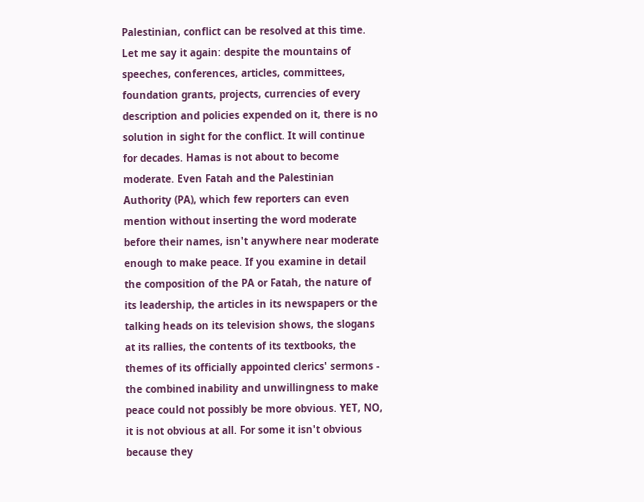Palestinian, conflict can be resolved at this time. Let me say it again: despite the mountains of speeches, conferences, articles, committees, foundation grants, projects, currencies of every description and policies expended on it, there is no solution in sight for the conflict. It will continue for decades. Hamas is not about to become moderate. Even Fatah and the Palestinian Authority (PA), which few reporters can even mention without inserting the word moderate before their names, isn't anywhere near moderate enough to make peace. If you examine in detail the composition of the PA or Fatah, the nature of its leadership, the articles in its newspapers or the talking heads on its television shows, the slogans at its rallies, the contents of its textbooks, the themes of its officially appointed clerics' sermons - the combined inability and unwillingness to make peace could not possibly be more obvious. YET, NO, it is not obvious at all. For some it isn't obvious because they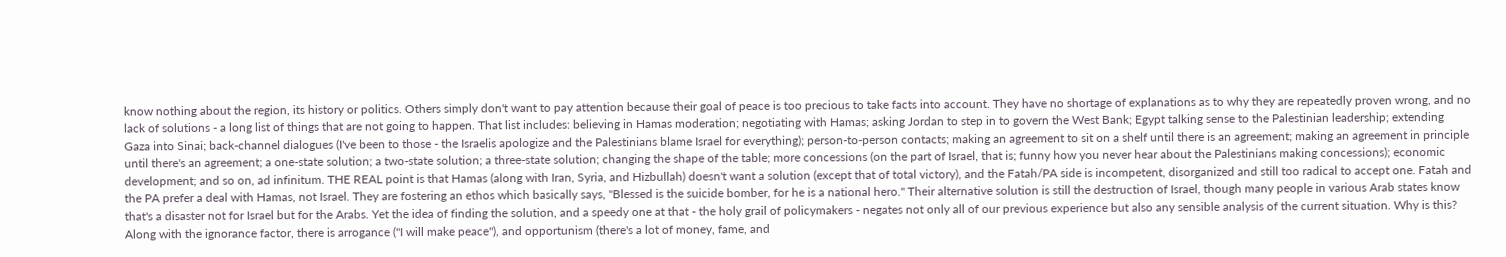know nothing about the region, its history or politics. Others simply don't want to pay attention because their goal of peace is too precious to take facts into account. They have no shortage of explanations as to why they are repeatedly proven wrong, and no lack of solutions - a long list of things that are not going to happen. That list includes: believing in Hamas moderation; negotiating with Hamas; asking Jordan to step in to govern the West Bank; Egypt talking sense to the Palestinian leadership; extending Gaza into Sinai; back-channel dialogues (I've been to those - the Israelis apologize and the Palestinians blame Israel for everything); person-to-person contacts; making an agreement to sit on a shelf until there is an agreement; making an agreement in principle until there's an agreement; a one-state solution; a two-state solution; a three-state solution; changing the shape of the table; more concessions (on the part of Israel, that is; funny how you never hear about the Palestinians making concessions); economic development; and so on, ad infinitum. THE REAL point is that Hamas (along with Iran, Syria, and Hizbullah) doesn't want a solution (except that of total victory), and the Fatah/PA side is incompetent, disorganized and still too radical to accept one. Fatah and the PA prefer a deal with Hamas, not Israel. They are fostering an ethos which basically says, "Blessed is the suicide bomber, for he is a national hero." Their alternative solution is still the destruction of Israel, though many people in various Arab states know that's a disaster not for Israel but for the Arabs. Yet the idea of finding the solution, and a speedy one at that - the holy grail of policymakers - negates not only all of our previous experience but also any sensible analysis of the current situation. Why is this? Along with the ignorance factor, there is arrogance ("I will make peace"), and opportunism (there's a lot of money, fame, and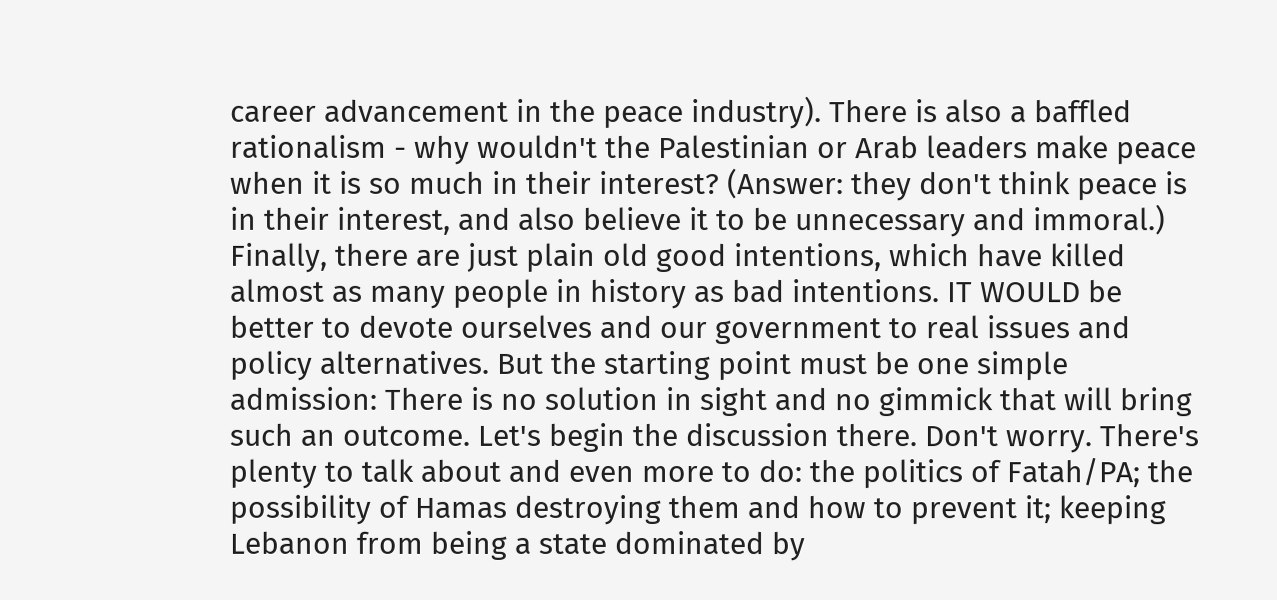career advancement in the peace industry). There is also a baffled rationalism - why wouldn't the Palestinian or Arab leaders make peace when it is so much in their interest? (Answer: they don't think peace is in their interest, and also believe it to be unnecessary and immoral.) Finally, there are just plain old good intentions, which have killed almost as many people in history as bad intentions. IT WOULD be better to devote ourselves and our government to real issues and policy alternatives. But the starting point must be one simple admission: There is no solution in sight and no gimmick that will bring such an outcome. Let's begin the discussion there. Don't worry. There's plenty to talk about and even more to do: the politics of Fatah/PA; the possibility of Hamas destroying them and how to prevent it; keeping Lebanon from being a state dominated by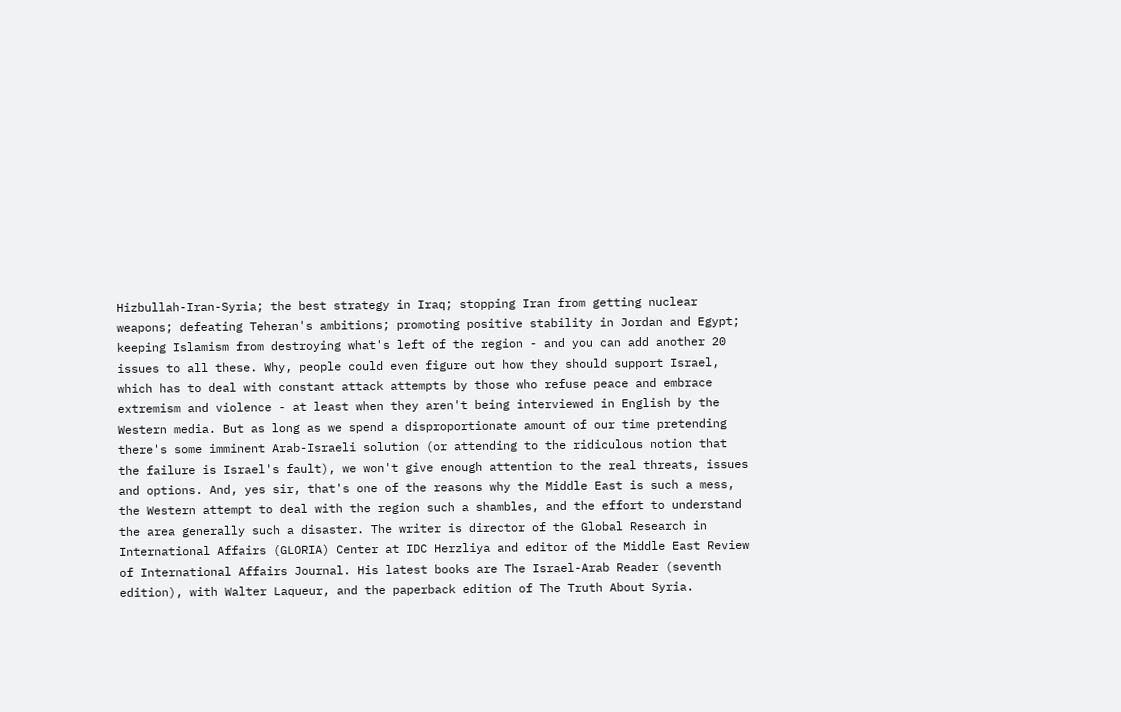Hizbullah-Iran-Syria; the best strategy in Iraq; stopping Iran from getting nuclear weapons; defeating Teheran's ambitions; promoting positive stability in Jordan and Egypt; keeping Islamism from destroying what's left of the region - and you can add another 20 issues to all these. Why, people could even figure out how they should support Israel, which has to deal with constant attack attempts by those who refuse peace and embrace extremism and violence - at least when they aren't being interviewed in English by the Western media. But as long as we spend a disproportionate amount of our time pretending there's some imminent Arab-Israeli solution (or attending to the ridiculous notion that the failure is Israel's fault), we won't give enough attention to the real threats, issues and options. And, yes sir, that's one of the reasons why the Middle East is such a mess, the Western attempt to deal with the region such a shambles, and the effort to understand the area generally such a disaster. The writer is director of the Global Research in International Affairs (GLORIA) Center at IDC Herzliya and editor of the Middle East Review of International Affairs Journal. His latest books are The Israel-Arab Reader (seventh edition), with Walter Laqueur, and the paperback edition of The Truth About Syria.